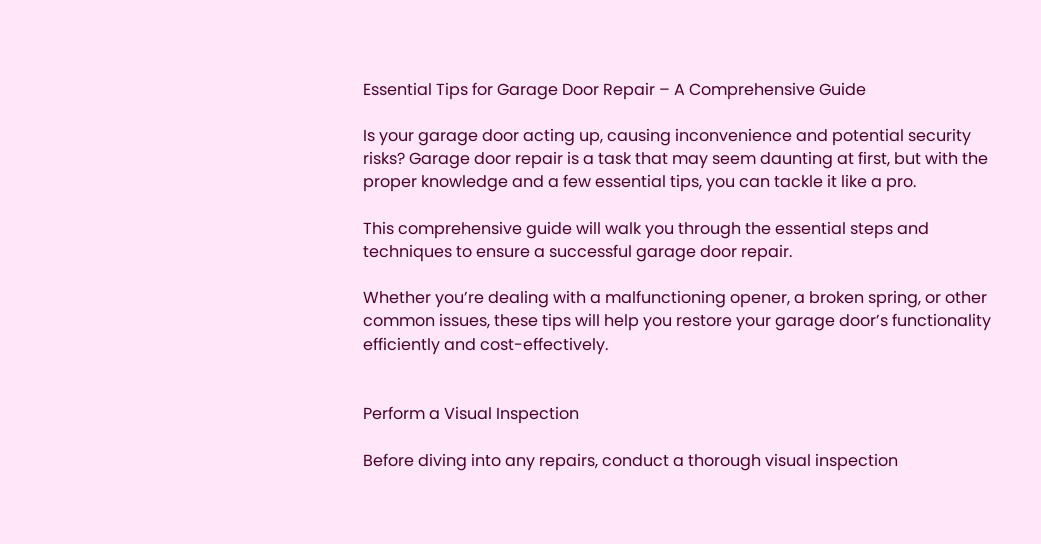Essential Tips for Garage Door Repair – A Comprehensive Guide

Is your garage door acting up, causing inconvenience and potential security risks? Garage door repair is a task that may seem daunting at first, but with the proper knowledge and a few essential tips, you can tackle it like a pro.

This comprehensive guide will walk you through the essential steps and techniques to ensure a successful garage door repair.

Whether you’re dealing with a malfunctioning opener, a broken spring, or other common issues, these tips will help you restore your garage door’s functionality efficiently and cost-effectively.


Perform a Visual Inspection

Before diving into any repairs, conduct a thorough visual inspection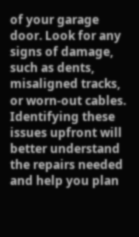of your garage door. Look for any signs of damage, such as dents, misaligned tracks, or worn-out cables. Identifying these issues upfront will better understand the repairs needed and help you plan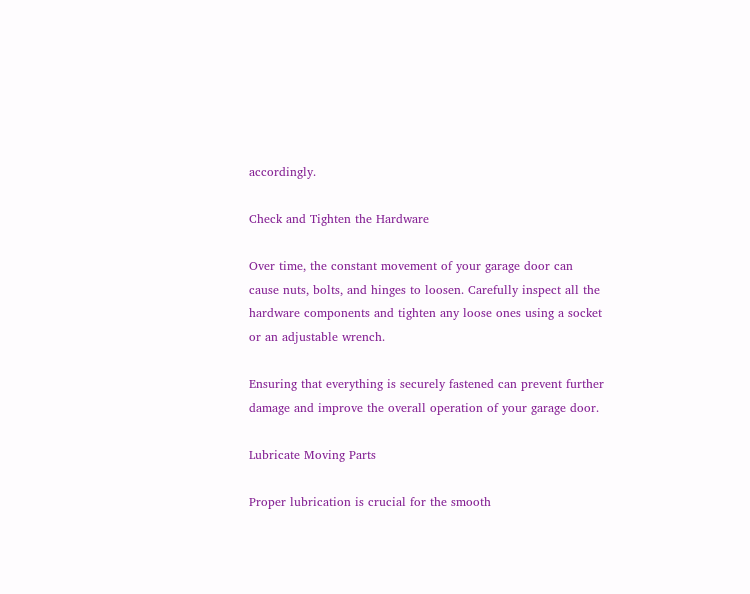accordingly.

Check and Tighten the Hardware

Over time, the constant movement of your garage door can cause nuts, bolts, and hinges to loosen. Carefully inspect all the hardware components and tighten any loose ones using a socket or an adjustable wrench.

Ensuring that everything is securely fastened can prevent further damage and improve the overall operation of your garage door.

Lubricate Moving Parts

Proper lubrication is crucial for the smooth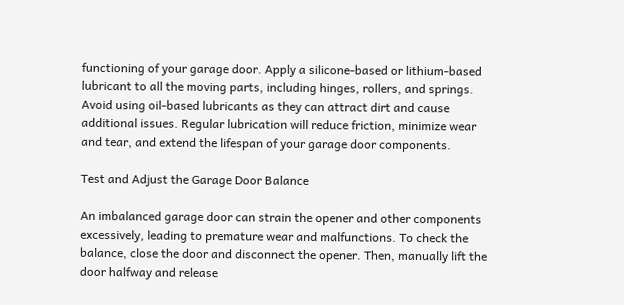functioning of your garage door. Apply a silicone-based or lithium-based lubricant to all the moving parts, including hinges, rollers, and springs. Avoid using oil-based lubricants as they can attract dirt and cause additional issues. Regular lubrication will reduce friction, minimize wear and tear, and extend the lifespan of your garage door components.

Test and Adjust the Garage Door Balance

An imbalanced garage door can strain the opener and other components excessively, leading to premature wear and malfunctions. To check the balance, close the door and disconnect the opener. Then, manually lift the door halfway and release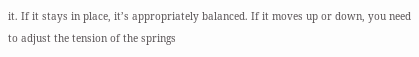it. If it stays in place, it’s appropriately balanced. If it moves up or down, you need to adjust the tension of the springs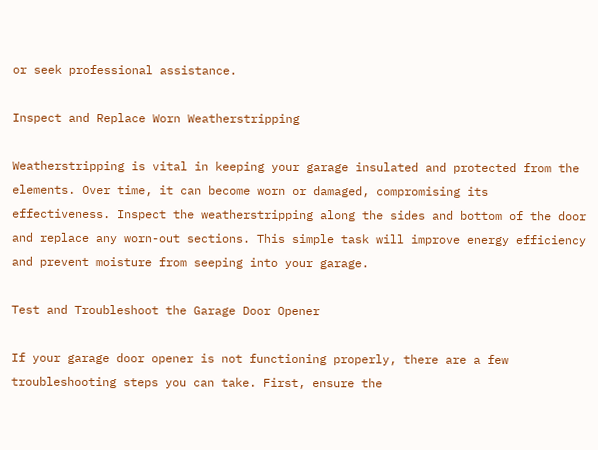or seek professional assistance.

Inspect and Replace Worn Weatherstripping

Weatherstripping is vital in keeping your garage insulated and protected from the elements. Over time, it can become worn or damaged, compromising its effectiveness. Inspect the weatherstripping along the sides and bottom of the door and replace any worn-out sections. This simple task will improve energy efficiency and prevent moisture from seeping into your garage.

Test and Troubleshoot the Garage Door Opener

If your garage door opener is not functioning properly, there are a few troubleshooting steps you can take. First, ensure the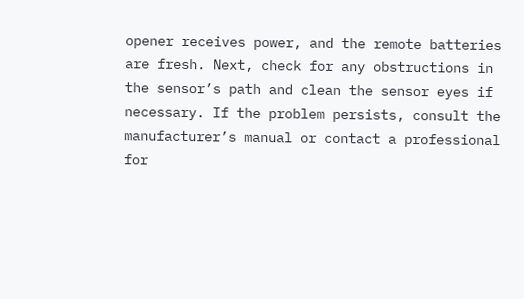opener receives power, and the remote batteries are fresh. Next, check for any obstructions in the sensor’s path and clean the sensor eyes if necessary. If the problem persists, consult the manufacturer’s manual or contact a professional for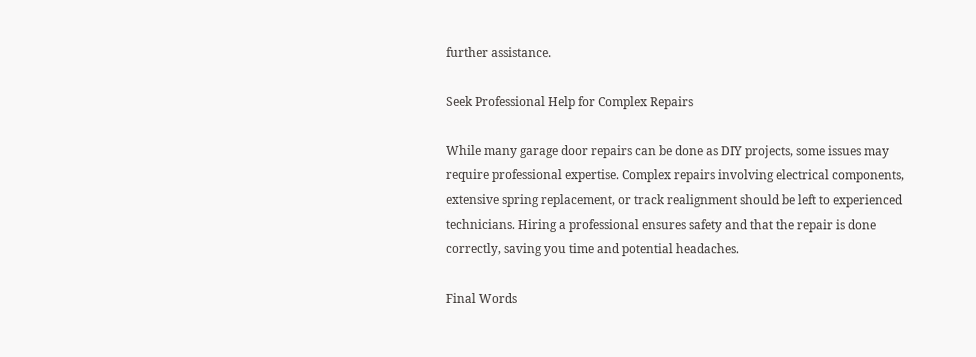further assistance.

Seek Professional Help for Complex Repairs

While many garage door repairs can be done as DIY projects, some issues may require professional expertise. Complex repairs involving electrical components, extensive spring replacement, or track realignment should be left to experienced technicians. Hiring a professional ensures safety and that the repair is done correctly, saving you time and potential headaches.

Final Words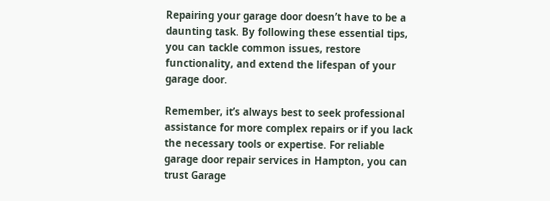Repairing your garage door doesn’t have to be a daunting task. By following these essential tips, you can tackle common issues, restore functionality, and extend the lifespan of your garage door.

Remember, it’s always best to seek professional assistance for more complex repairs or if you lack the necessary tools or expertise. For reliable garage door repair services in Hampton, you can trust Garage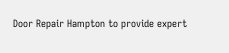Door Repair Hampton to provide expert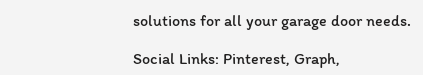solutions for all your garage door needs.

Social Links: Pinterest, Graph,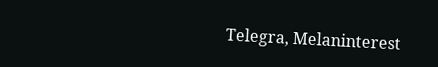Telegra, Melaninterest